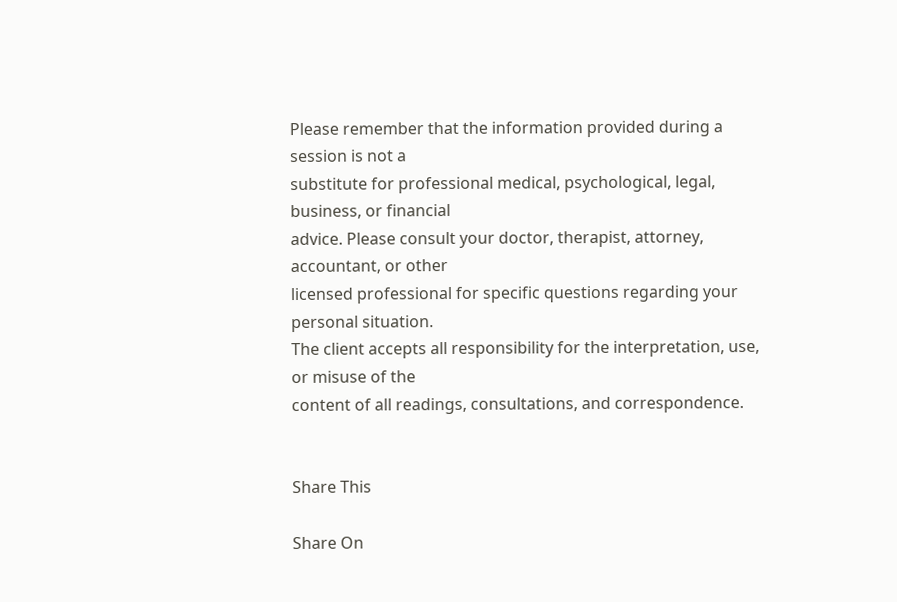Please remember that the information provided during a session is not a
substitute for professional medical, psychological, legal, business, or financial
advice. Please consult your doctor, therapist, attorney, accountant, or other
licensed professional for specific questions regarding your personal situation.
The client accepts all responsibility for the interpretation, use, or misuse of the
content of all readings, consultations, and correspondence.


Share This

Share On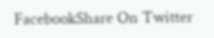FacebookShare On Twitter